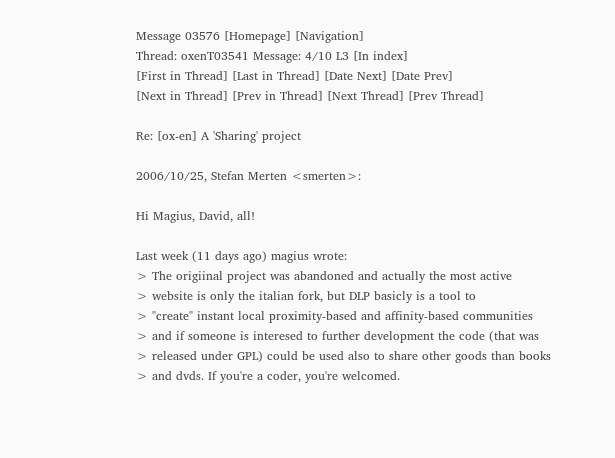Message 03576 [Homepage] [Navigation]
Thread: oxenT03541 Message: 4/10 L3 [In index]
[First in Thread] [Last in Thread] [Date Next] [Date Prev]
[Next in Thread] [Prev in Thread] [Next Thread] [Prev Thread]

Re: [ox-en] A 'Sharing' project

2006/10/25, Stefan Merten <smerten>:

Hi Magius, David, all!

Last week (11 days ago) magius wrote:
> The origiinal project was abandoned and actually the most active
> website is only the italian fork, but DLP basicly is a tool to
> "create" instant local proximity-based and affinity-based communities
> and if someone is interesed to further development the code (that was
> released under GPL) could be used also to share other goods than books
> and dvds. If you're a coder, you're welcomed.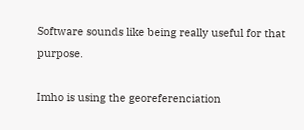Software sounds like being really useful for that purpose.

Imho is using the georeferenciation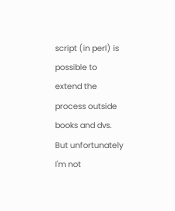script (in perl) is possible to
extend the process outside books and dvs. But unfortunately I'm not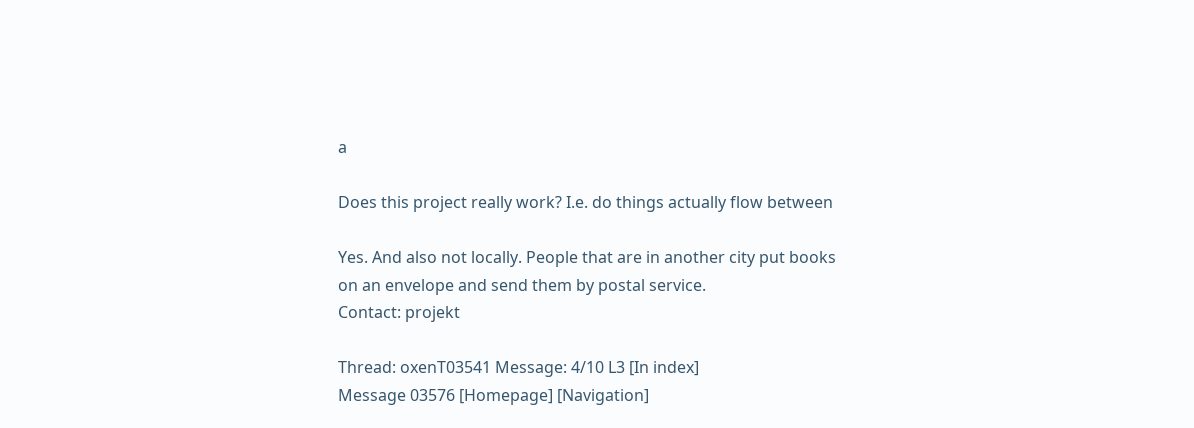a

Does this project really work? I.e. do things actually flow between

Yes. And also not locally. People that are in another city put books
on an envelope and send them by postal service.
Contact: projekt

Thread: oxenT03541 Message: 4/10 L3 [In index]
Message 03576 [Homepage] [Navigation]